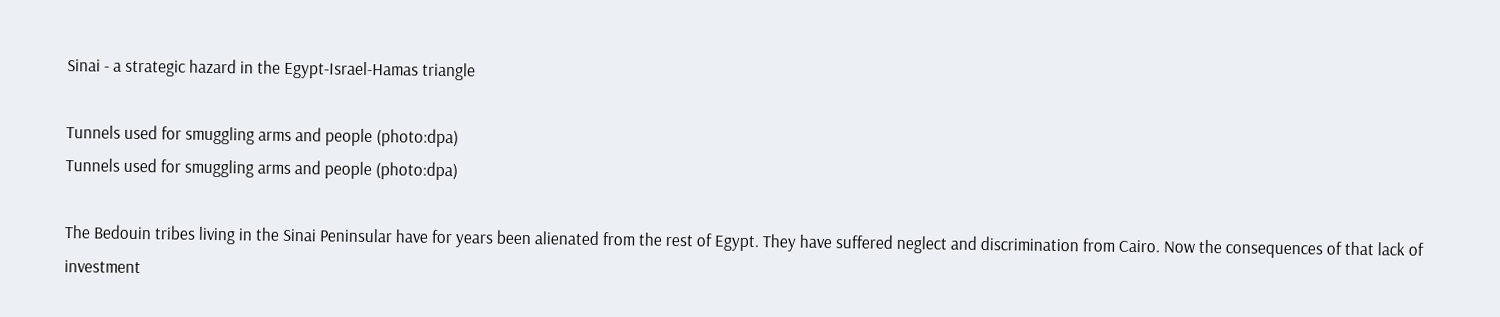Sinai - a strategic hazard in the Egypt-Israel-Hamas triangle

Tunnels used for smuggling arms and people (photo:dpa)
Tunnels used for smuggling arms and people (photo:dpa)

The Bedouin tribes living in the Sinai Peninsular have for years been alienated from the rest of Egypt. They have suffered neglect and discrimination from Cairo. Now the consequences of that lack of investment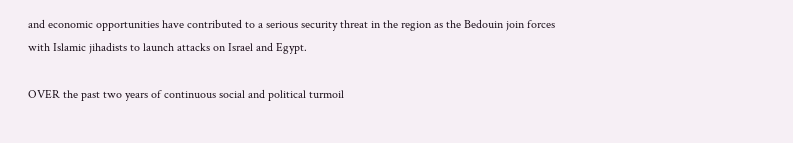and economic opportunities have contributed to a serious security threat in the region as the Bedouin join forces with Islamic jihadists to launch attacks on Israel and Egypt.

OVER the past two years of continuous social and political turmoil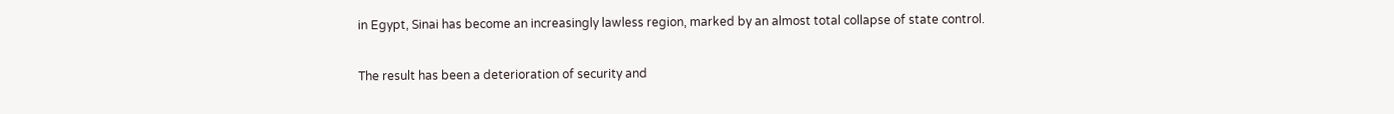in Egypt, Sinai has become an increasingly lawless region, marked by an almost total collapse of state control.

The result has been a deterioration of security and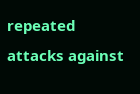repeated attacks against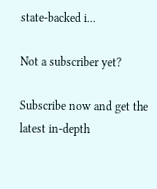state-backed i...

Not a subscriber yet?

Subscribe now and get the latest in-depth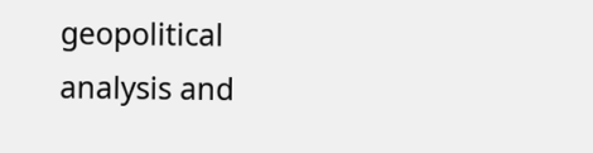geopolitical analysis and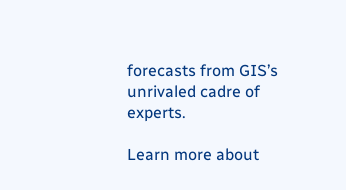forecasts from GIS’s unrivaled cadre of experts.

Learn more about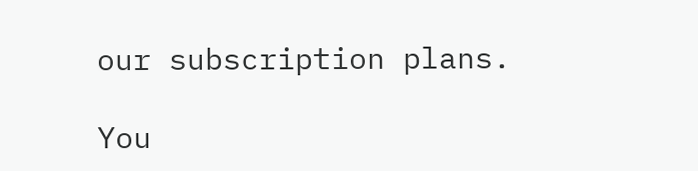our subscription plans.

You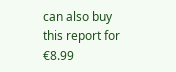can also buy this report for €8.99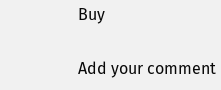Buy

Add your comment